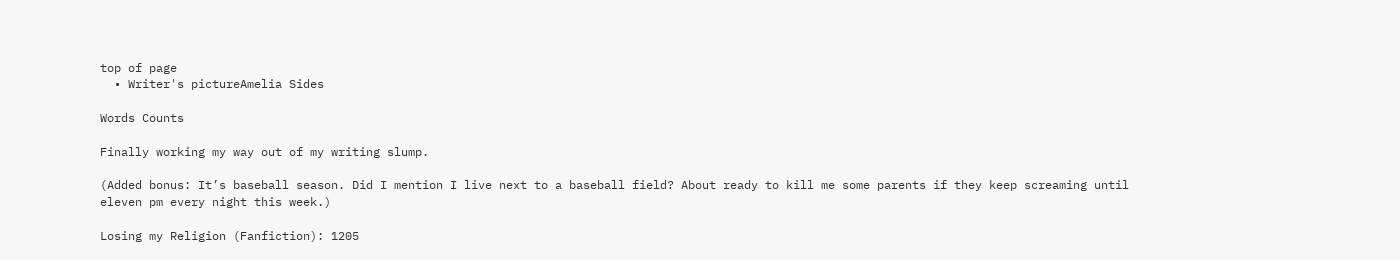top of page
  • Writer's pictureAmelia Sides

Words Counts

Finally working my way out of my writing slump.

(Added bonus: It’s baseball season. Did I mention I live next to a baseball field? About ready to kill me some parents if they keep screaming until eleven pm every night this week.)

Losing my Religion (Fanfiction): 1205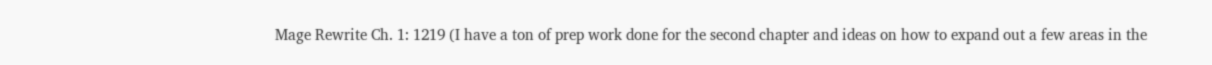Mage Rewrite Ch. 1: 1219 (I have a ton of prep work done for the second chapter and ideas on how to expand out a few areas in the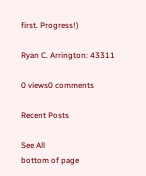first. Progress!)

Ryan C. Arrington: 43311

0 views0 comments

Recent Posts

See All
bottom of page